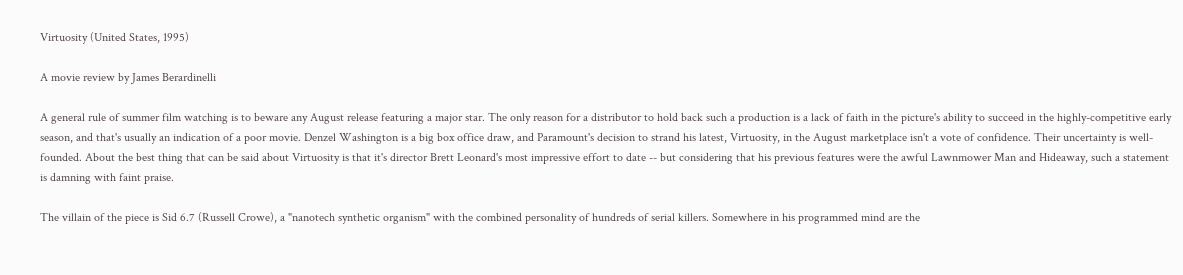Virtuosity (United States, 1995)

A movie review by James Berardinelli

A general rule of summer film watching is to beware any August release featuring a major star. The only reason for a distributor to hold back such a production is a lack of faith in the picture's ability to succeed in the highly-competitive early season, and that's usually an indication of a poor movie. Denzel Washington is a big box office draw, and Paramount's decision to strand his latest, Virtuosity, in the August marketplace isn't a vote of confidence. Their uncertainty is well-founded. About the best thing that can be said about Virtuosity is that it's director Brett Leonard's most impressive effort to date -- but considering that his previous features were the awful Lawnmower Man and Hideaway, such a statement is damning with faint praise.

The villain of the piece is Sid 6.7 (Russell Crowe), a "nanotech synthetic organism" with the combined personality of hundreds of serial killers. Somewhere in his programmed mind are the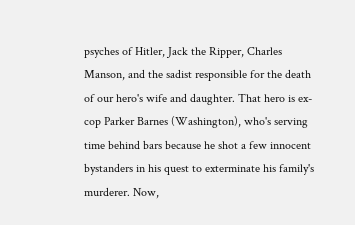psyches of Hitler, Jack the Ripper, Charles Manson, and the sadist responsible for the death of our hero's wife and daughter. That hero is ex-cop Parker Barnes (Washington), who's serving time behind bars because he shot a few innocent bystanders in his quest to exterminate his family's murderer. Now,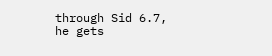through Sid 6.7, he gets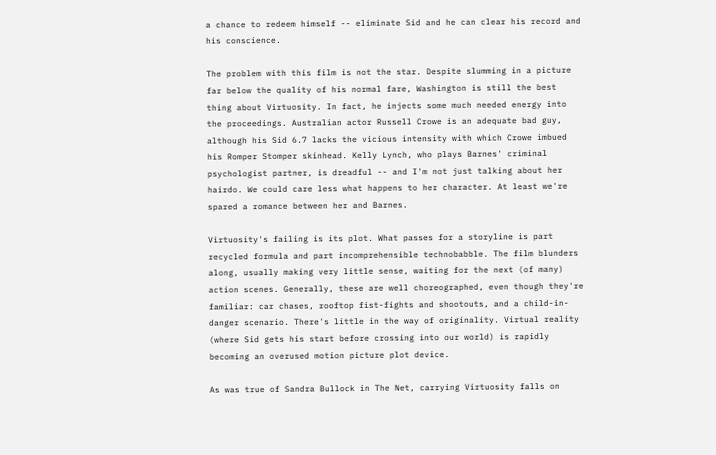a chance to redeem himself -- eliminate Sid and he can clear his record and his conscience.

The problem with this film is not the star. Despite slumming in a picture far below the quality of his normal fare, Washington is still the best thing about Virtuosity. In fact, he injects some much needed energy into the proceedings. Australian actor Russell Crowe is an adequate bad guy, although his Sid 6.7 lacks the vicious intensity with which Crowe imbued his Romper Stomper skinhead. Kelly Lynch, who plays Barnes' criminal psychologist partner, is dreadful -- and I'm not just talking about her hairdo. We could care less what happens to her character. At least we're spared a romance between her and Barnes.

Virtuosity's failing is its plot. What passes for a storyline is part recycled formula and part incomprehensible technobabble. The film blunders along, usually making very little sense, waiting for the next (of many) action scenes. Generally, these are well choreographed, even though they're familiar: car chases, rooftop fist-fights and shootouts, and a child-in-danger scenario. There's little in the way of originality. Virtual reality (where Sid gets his start before crossing into our world) is rapidly becoming an overused motion picture plot device.

As was true of Sandra Bullock in The Net, carrying Virtuosity falls on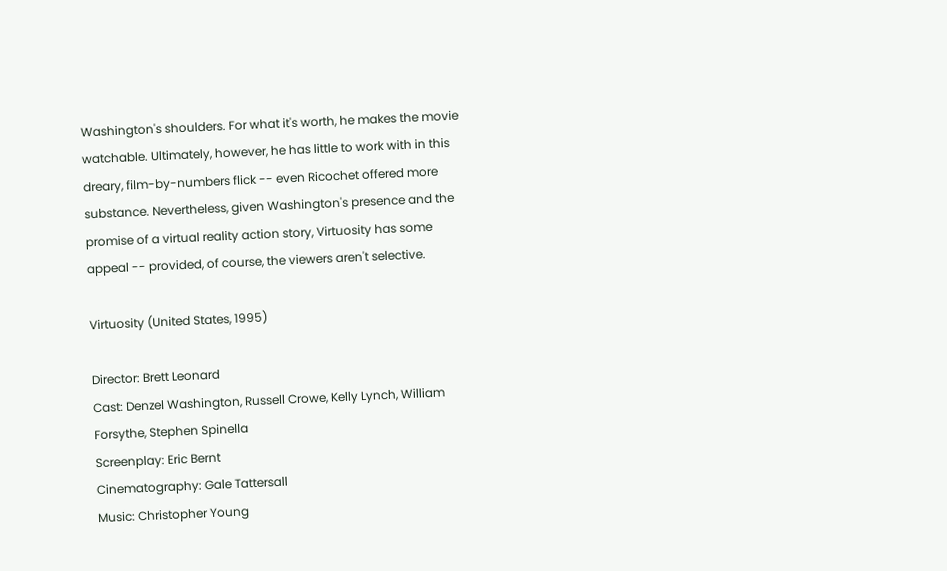Washington's shoulders. For what it's worth, he makes the movie watchable. Ultimately, however, he has little to work with in this dreary, film-by-numbers flick -- even Ricochet offered more substance. Nevertheless, given Washington's presence and the promise of a virtual reality action story, Virtuosity has some appeal -- provided, of course, the viewers aren't selective.

Virtuosity (United States, 1995)

Director: Brett Leonard
Cast: Denzel Washington, Russell Crowe, Kelly Lynch, William Forsythe, Stephen Spinella
Screenplay: Eric Bernt
Cinematography: Gale Tattersall
Music: Christopher Young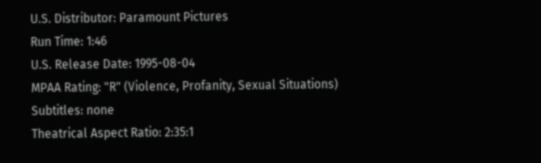U.S. Distributor: Paramount Pictures
Run Time: 1:46
U.S. Release Date: 1995-08-04
MPAA Rating: "R" (Violence, Profanity, Sexual Situations)
Subtitles: none
Theatrical Aspect Ratio: 2:35:1